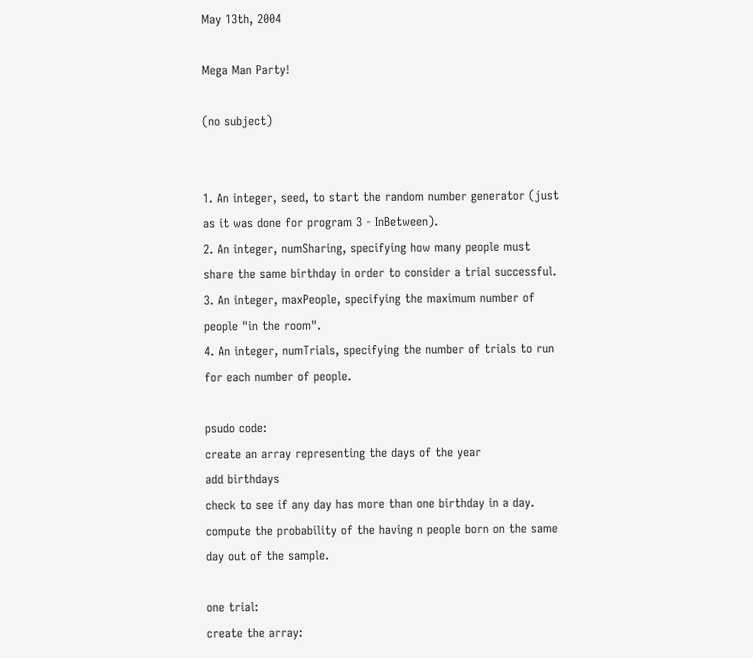May 13th, 2004

Mega Man Party!

(no subject)


1. An integer, seed, to start the random number generator (just as it was done for program 3 - InBetween).
2. An integer, numSharing, specifying how many people must share the same birthday in order to consider a trial successful.
3. An integer, maxPeople, specifying the maximum number of people "in the room".
4. An integer, numTrials, specifying the number of trials to run for each number of people.

psudo code:
create an array representing the days of the year
add birthdays
check to see if any day has more than one birthday in a day.
compute the probability of the having n people born on the same day out of the sample.

one trial:
create the array: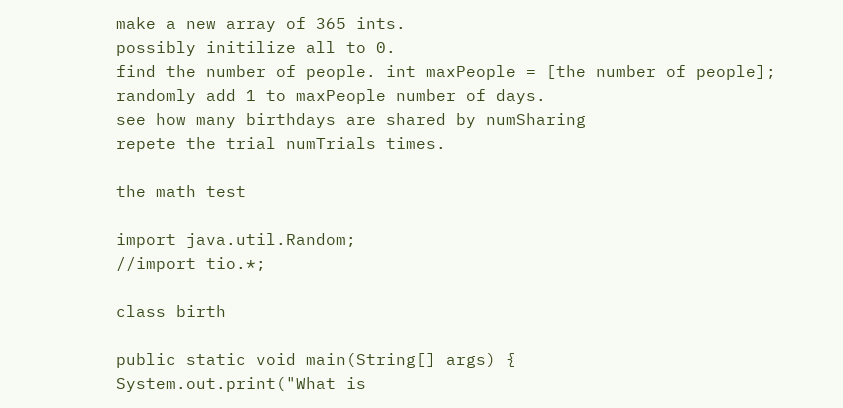make a new array of 365 ints.
possibly initilize all to 0.
find the number of people. int maxPeople = [the number of people];
randomly add 1 to maxPeople number of days.
see how many birthdays are shared by numSharing
repete the trial numTrials times.

the math test

import java.util.Random;
//import tio.*;

class birth

public static void main(String[] args) {
System.out.print("What is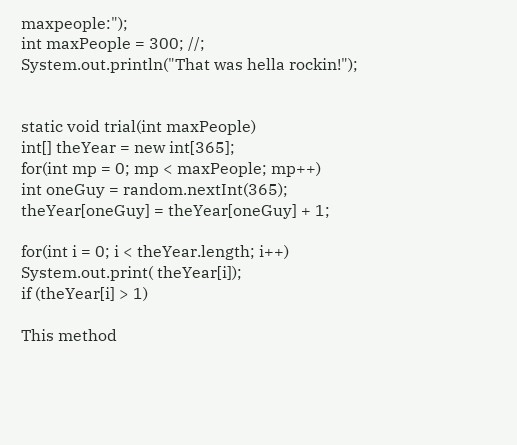maxpeople:");
int maxPeople = 300; //;
System.out.println("That was hella rockin!");


static void trial(int maxPeople)
int[] theYear = new int[365];
for(int mp = 0; mp < maxPeople; mp++)
int oneGuy = random.nextInt(365);
theYear[oneGuy] = theYear[oneGuy] + 1;

for(int i = 0; i < theYear.length; i++)
System.out.print( theYear[i]);
if (theYear[i] > 1)

This method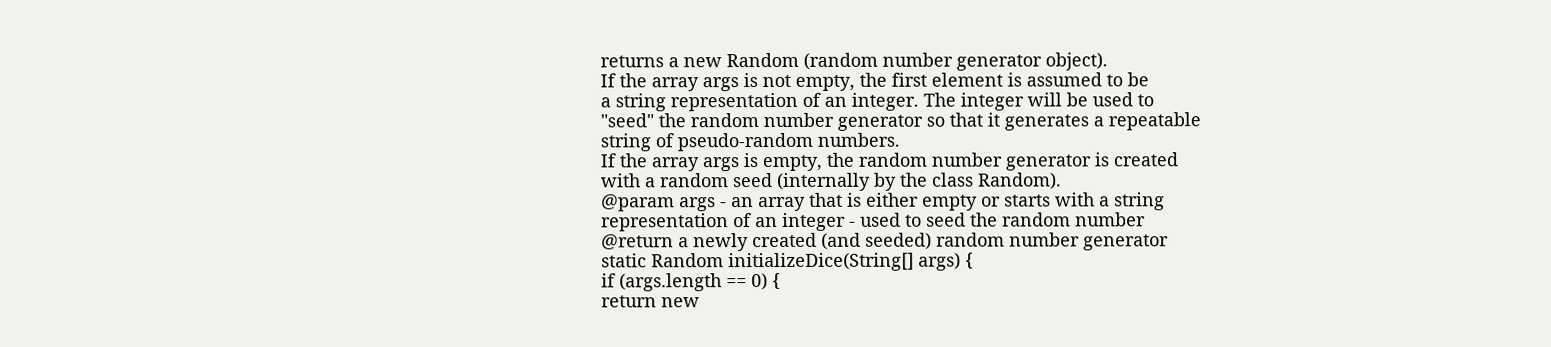returns a new Random (random number generator object).
If the array args is not empty, the first element is assumed to be
a string representation of an integer. The integer will be used to
"seed" the random number generator so that it generates a repeatable
string of pseudo-random numbers.
If the array args is empty, the random number generator is created
with a random seed (internally by the class Random).
@param args - an array that is either empty or starts with a string
representation of an integer - used to seed the random number
@return a newly created (and seeded) random number generator
static Random initializeDice(String[] args) {
if (args.length == 0) {
return new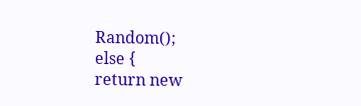Random();
else {
return new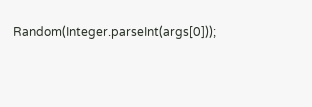Random(Integer.parseInt(args[0]));